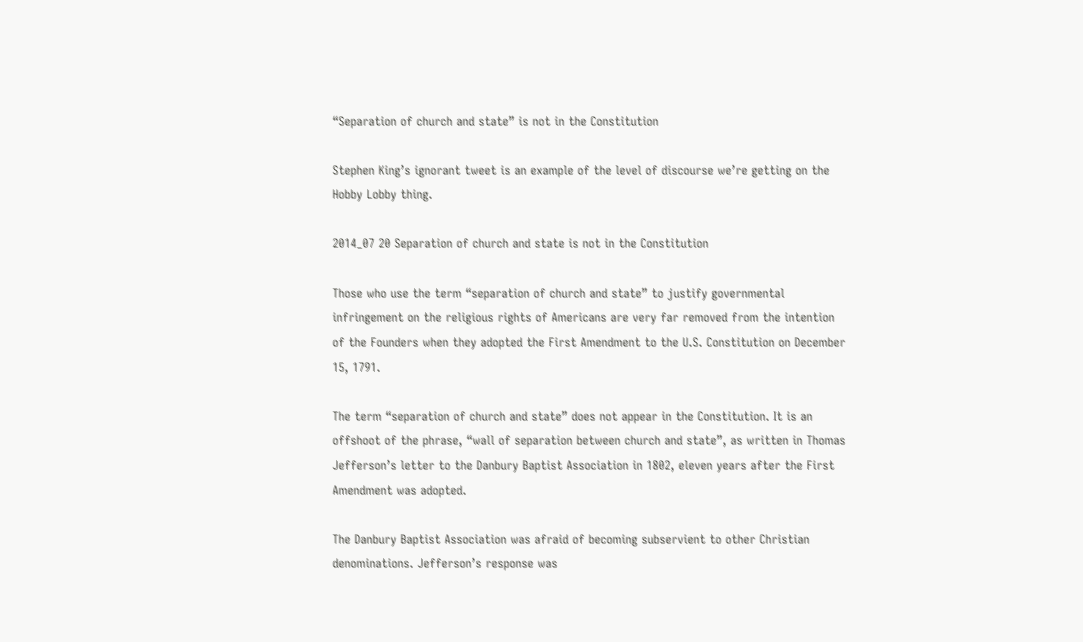“Separation of church and state” is not in the Constitution

Stephen King’s ignorant tweet is an example of the level of discourse we’re getting on the Hobby Lobby thing.

2014_07 20 Separation of church and state is not in the Constitution

Those who use the term “separation of church and state” to justify governmental infringement on the religious rights of Americans are very far removed from the intention of the Founders when they adopted the First Amendment to the U.S. Constitution on December 15, 1791.

The term “separation of church and state” does not appear in the Constitution. It is an offshoot of the phrase, “wall of separation between church and state”, as written in Thomas Jefferson’s letter to the Danbury Baptist Association in 1802, eleven years after the First Amendment was adopted.

The Danbury Baptist Association was afraid of becoming subservient to other Christian denominations. Jefferson’s response was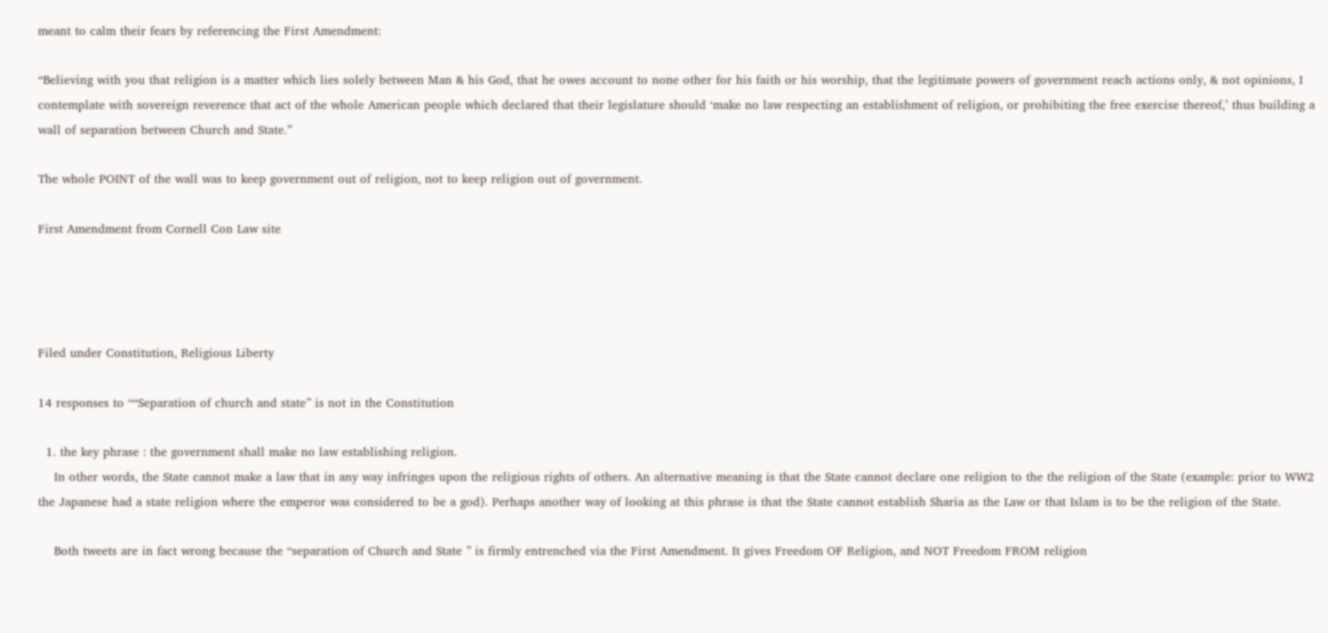meant to calm their fears by referencing the First Amendment:

“Believing with you that religion is a matter which lies solely between Man & his God, that he owes account to none other for his faith or his worship, that the legitimate powers of government reach actions only, & not opinions, I contemplate with sovereign reverence that act of the whole American people which declared that their legislature should ‘make no law respecting an establishment of religion, or prohibiting the free exercise thereof,’ thus building a wall of separation between Church and State.”

The whole POINT of the wall was to keep government out of religion, not to keep religion out of government.

First Amendment from Cornell Con Law site




Filed under Constitution, Religious Liberty

14 responses to ““Separation of church and state” is not in the Constitution

  1. the key phrase : the government shall make no law establishing religion.
    In other words, the State cannot make a law that in any way infringes upon the religious rights of others. An alternative meaning is that the State cannot declare one religion to the the religion of the State (example: prior to WW2 the Japanese had a state religion where the emperor was considered to be a god). Perhaps another way of looking at this phrase is that the State cannot establish Sharia as the Law or that Islam is to be the religion of the State.

    Both tweets are in fact wrong because the “separation of Church and State ” is firmly entrenched via the First Amendment. It gives Freedom OF Religion, and NOT Freedom FROM religion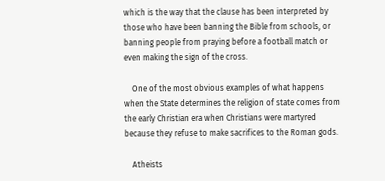which is the way that the clause has been interpreted by those who have been banning the Bible from schools, or banning people from praying before a football match or even making the sign of the cross.

    One of the most obvious examples of what happens when the State determines the religion of state comes from the early Christian era when Christians were martyred because they refuse to make sacrifices to the Roman gods.

    Atheists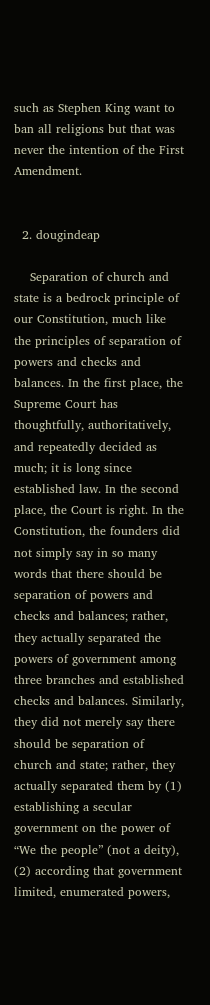such as Stephen King want to ban all religions but that was never the intention of the First Amendment.


  2. dougindeap

    Separation of church and state is a bedrock principle of our Constitution, much like the principles of separation of powers and checks and balances. In the first place, the Supreme Court has thoughtfully, authoritatively, and repeatedly decided as much; it is long since established law. In the second place, the Court is right. In the Constitution, the founders did not simply say in so many words that there should be separation of powers and checks and balances; rather, they actually separated the powers of government among three branches and established checks and balances. Similarly, they did not merely say there should be separation of church and state; rather, they actually separated them by (1) establishing a secular government on the power of “We the people” (not a deity), (2) according that government limited, enumerated powers,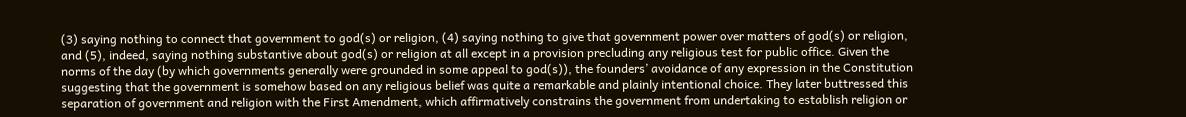(3) saying nothing to connect that government to god(s) or religion, (4) saying nothing to give that government power over matters of god(s) or religion, and (5), indeed, saying nothing substantive about god(s) or religion at all except in a provision precluding any religious test for public office. Given the norms of the day (by which governments generally were grounded in some appeal to god(s)), the founders’ avoidance of any expression in the Constitution suggesting that the government is somehow based on any religious belief was quite a remarkable and plainly intentional choice. They later buttressed this separation of government and religion with the First Amendment, which affirmatively constrains the government from undertaking to establish religion or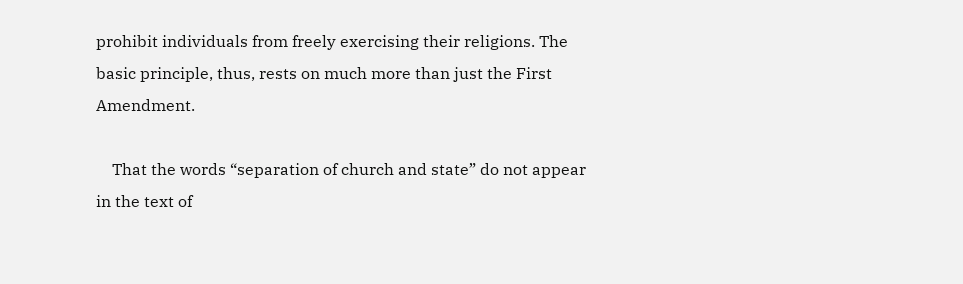prohibit individuals from freely exercising their religions. The basic principle, thus, rests on much more than just the First Amendment.

    That the words “separation of church and state” do not appear in the text of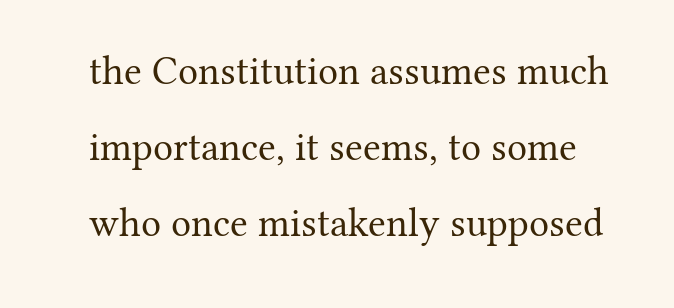the Constitution assumes much importance, it seems, to some who once mistakenly supposed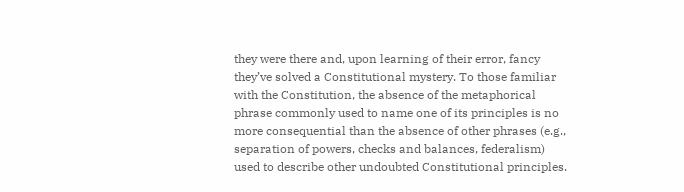they were there and, upon learning of their error, fancy they’ve solved a Constitutional mystery. To those familiar with the Constitution, the absence of the metaphorical phrase commonly used to name one of its principles is no more consequential than the absence of other phrases (e.g., separation of powers, checks and balances, federalism) used to describe other undoubted Constitutional principles.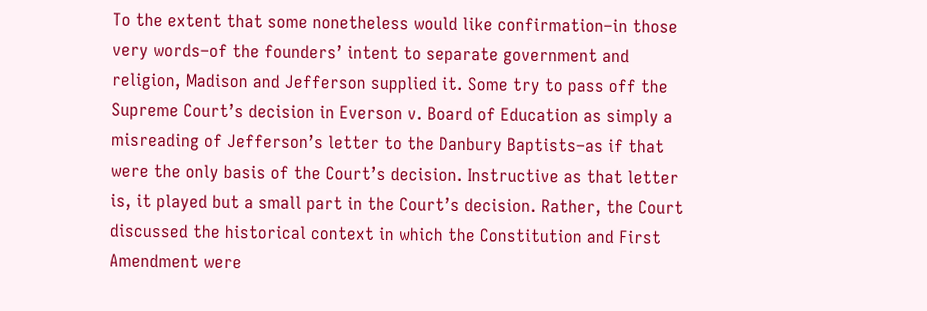To the extent that some nonetheless would like confirmation–in those very words–of the founders’ intent to separate government and religion, Madison and Jefferson supplied it. Some try to pass off the Supreme Court’s decision in Everson v. Board of Education as simply a misreading of Jefferson’s letter to the Danbury Baptists–as if that were the only basis of the Court’s decision. Instructive as that letter is, it played but a small part in the Court’s decision. Rather, the Court discussed the historical context in which the Constitution and First Amendment were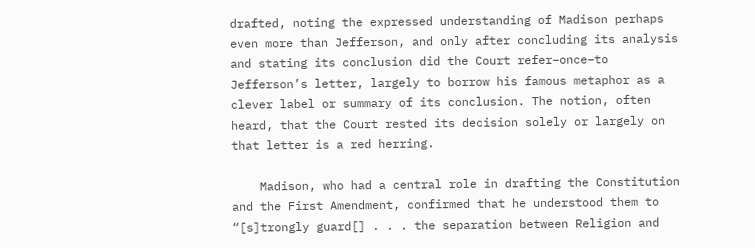drafted, noting the expressed understanding of Madison perhaps even more than Jefferson, and only after concluding its analysis and stating its conclusion did the Court refer–once–to Jefferson’s letter, largely to borrow his famous metaphor as a clever label or summary of its conclusion. The notion, often heard, that the Court rested its decision solely or largely on that letter is a red herring.

    Madison, who had a central role in drafting the Constitution and the First Amendment, confirmed that he understood them to “[s]trongly guard[] . . . the separation between Religion and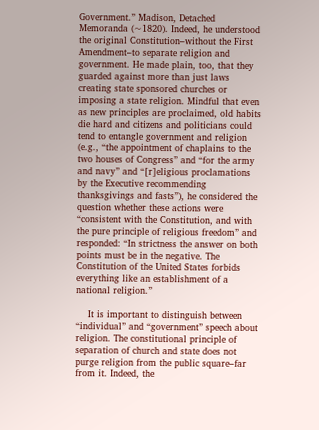Government.” Madison, Detached Memoranda (~1820). Indeed, he understood the original Constitution–without the First Amendment–to separate religion and government. He made plain, too, that they guarded against more than just laws creating state sponsored churches or imposing a state religion. Mindful that even as new principles are proclaimed, old habits die hard and citizens and politicians could tend to entangle government and religion (e.g., “the appointment of chaplains to the two houses of Congress” and “for the army and navy” and “[r]eligious proclamations by the Executive recommending thanksgivings and fasts”), he considered the question whether these actions were “consistent with the Constitution, and with the pure principle of religious freedom” and responded: “In strictness the answer on both points must be in the negative. The Constitution of the United States forbids everything like an establishment of a national religion.”

    It is important to distinguish between “individual” and “government” speech about religion. The constitutional principle of separation of church and state does not purge religion from the public square–far from it. Indeed, the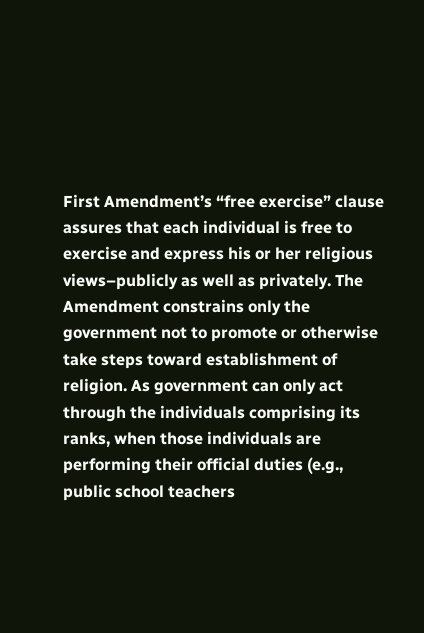First Amendment’s “free exercise” clause assures that each individual is free to exercise and express his or her religious views–publicly as well as privately. The Amendment constrains only the government not to promote or otherwise take steps toward establishment of religion. As government can only act through the individuals comprising its ranks, when those individuals are performing their official duties (e.g., public school teachers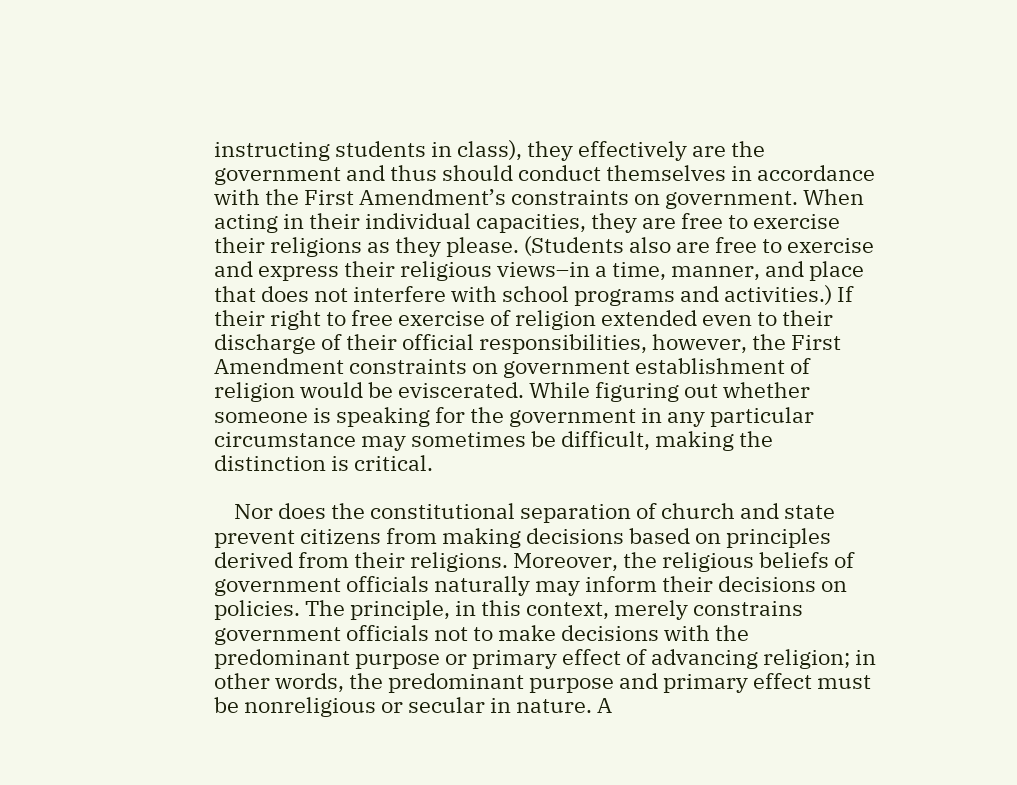instructing students in class), they effectively are the government and thus should conduct themselves in accordance with the First Amendment’s constraints on government. When acting in their individual capacities, they are free to exercise their religions as they please. (Students also are free to exercise and express their religious views–in a time, manner, and place that does not interfere with school programs and activities.) If their right to free exercise of religion extended even to their discharge of their official responsibilities, however, the First Amendment constraints on government establishment of religion would be eviscerated. While figuring out whether someone is speaking for the government in any particular circumstance may sometimes be difficult, making the distinction is critical.

    Nor does the constitutional separation of church and state prevent citizens from making decisions based on principles derived from their religions. Moreover, the religious beliefs of government officials naturally may inform their decisions on policies. The principle, in this context, merely constrains government officials not to make decisions with the predominant purpose or primary effect of advancing religion; in other words, the predominant purpose and primary effect must be nonreligious or secular in nature. A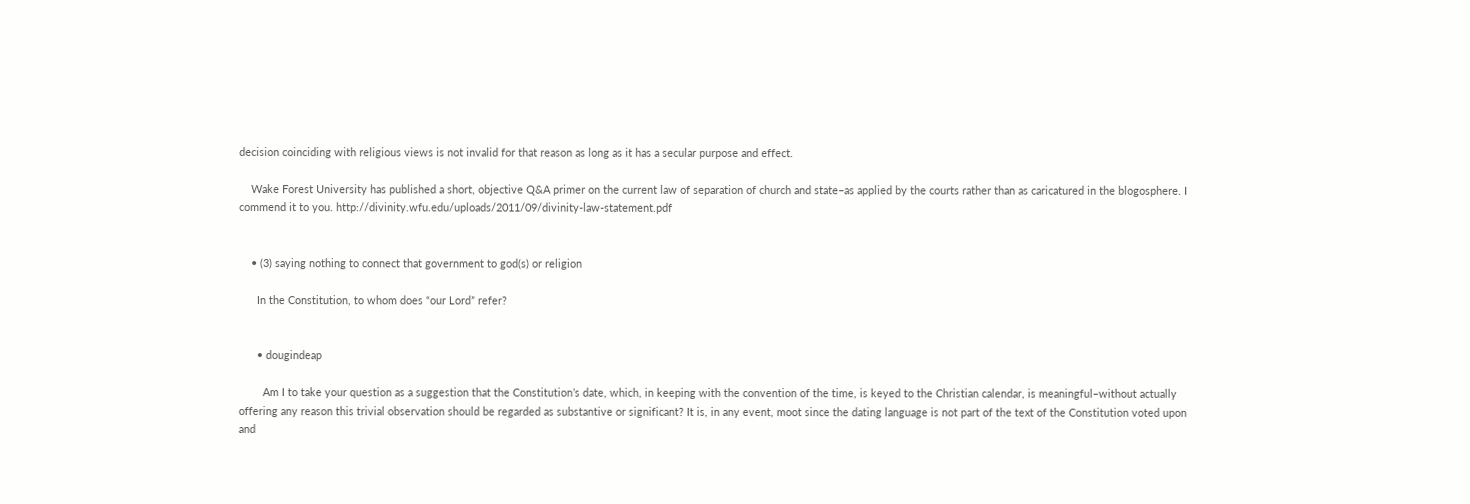decision coinciding with religious views is not invalid for that reason as long as it has a secular purpose and effect.

    Wake Forest University has published a short, objective Q&A primer on the current law of separation of church and state–as applied by the courts rather than as caricatured in the blogosphere. I commend it to you. http://divinity.wfu.edu/uploads/2011/09/divinity-law-statement.pdf


    • (3) saying nothing to connect that government to god(s) or religion

      In the Constitution, to whom does “our Lord” refer?


      • dougindeap

        Am I to take your question as a suggestion that the Constitution’s date, which, in keeping with the convention of the time, is keyed to the Christian calendar, is meaningful–without actually offering any reason this trivial observation should be regarded as substantive or significant? It is, in any event, moot since the dating language is not part of the text of the Constitution voted upon and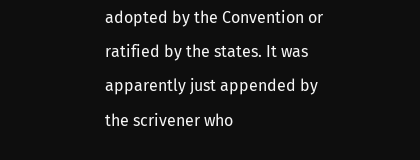adopted by the Convention or ratified by the states. It was apparently just appended by the scrivener who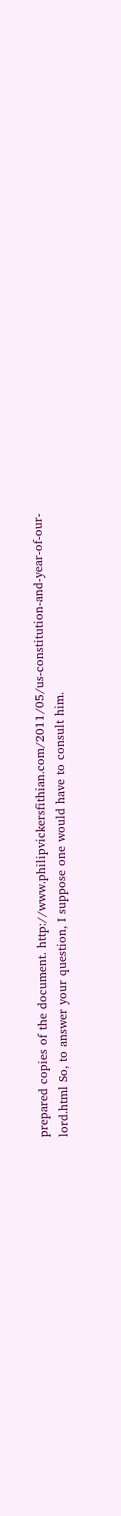prepared copies of the document. http://www.philipvickersfithian.com/2011/05/us-constitution-and-year-of-our-lord.html So, to answer your question, I suppose one would have to consult him.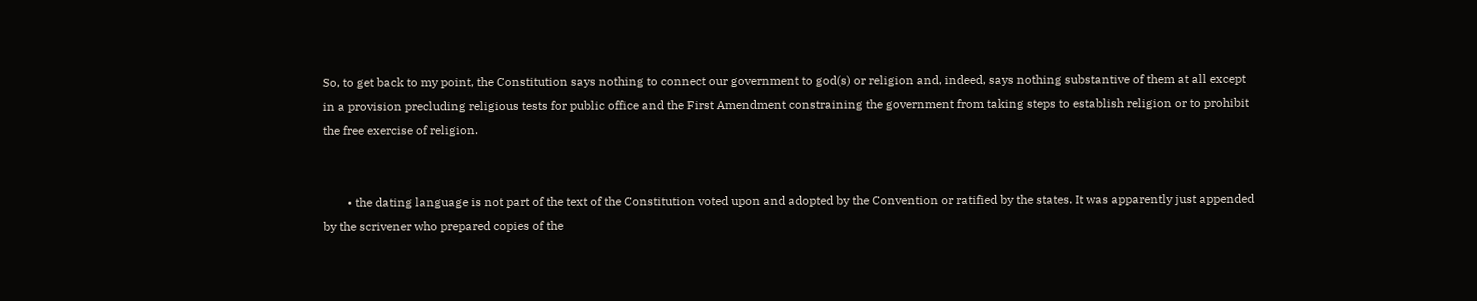So, to get back to my point, the Constitution says nothing to connect our government to god(s) or religion and, indeed, says nothing substantive of them at all except in a provision precluding religious tests for public office and the First Amendment constraining the government from taking steps to establish religion or to prohibit the free exercise of religion.


        • the dating language is not part of the text of the Constitution voted upon and adopted by the Convention or ratified by the states. It was apparently just appended by the scrivener who prepared copies of the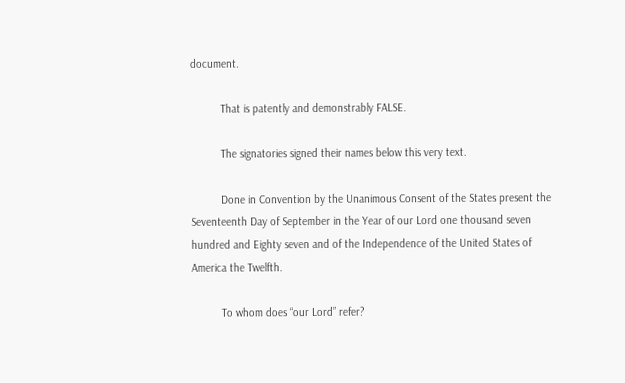document.

          That is patently and demonstrably FALSE.

          The signatories signed their names below this very text.

          Done in Convention by the Unanimous Consent of the States present the Seventeenth Day of September in the Year of our Lord one thousand seven hundred and Eighty seven and of the Independence of the United States of America the Twelfth.

          To whom does “our Lord” refer?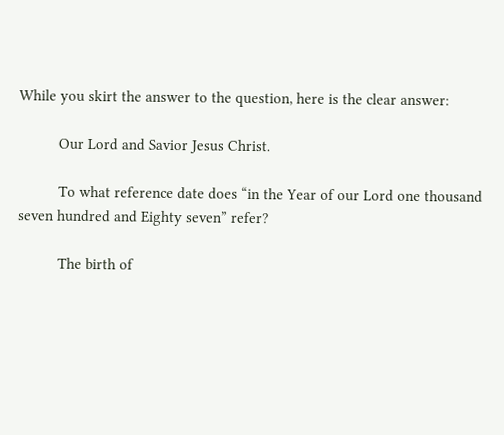While you skirt the answer to the question, here is the clear answer:

          Our Lord and Savior Jesus Christ.

          To what reference date does “in the Year of our Lord one thousand seven hundred and Eighty seven” refer?

          The birth of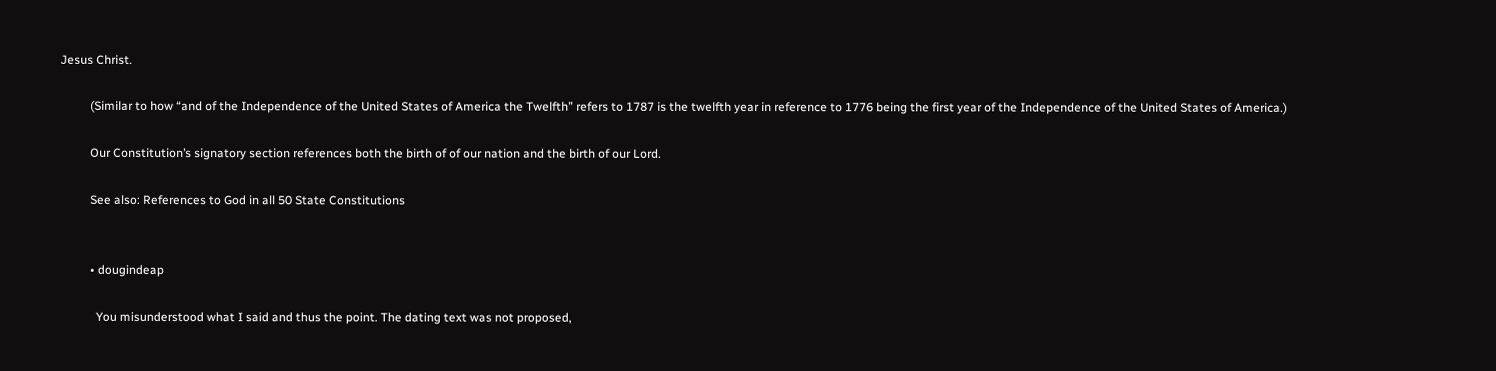Jesus Christ.

          (Similar to how “and of the Independence of the United States of America the Twelfth” refers to 1787 is the twelfth year in reference to 1776 being the first year of the Independence of the United States of America.)

          Our Constitution’s signatory section references both the birth of of our nation and the birth of our Lord.

          See also: References to God in all 50 State Constitutions


          • dougindeap

            You misunderstood what I said and thus the point. The dating text was not proposed,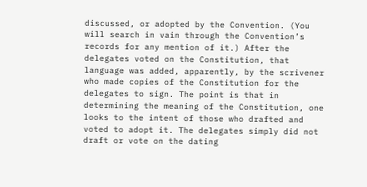discussed, or adopted by the Convention. (You will search in vain through the Convention’s records for any mention of it.) After the delegates voted on the Constitution, that language was added, apparently, by the scrivener who made copies of the Constitution for the delegates to sign. The point is that in determining the meaning of the Constitution, one looks to the intent of those who drafted and voted to adopt it. The delegates simply did not draft or vote on the dating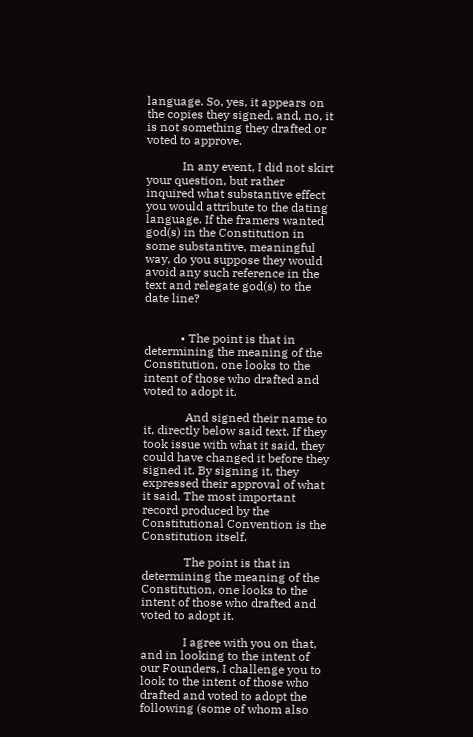language. So, yes, it appears on the copies they signed, and, no, it is not something they drafted or voted to approve.

            In any event, I did not skirt your question, but rather inquired what substantive effect you would attribute to the dating language. If the framers wanted god(s) in the Constitution in some substantive, meaningful way, do you suppose they would avoid any such reference in the text and relegate god(s) to the date line?


            • The point is that in determining the meaning of the Constitution, one looks to the intent of those who drafted and voted to adopt it.

              And signed their name to it, directly below said text. If they took issue with what it said, they could have changed it before they signed it. By signing it, they expressed their approval of what it said. The most important record produced by the Constitutional Convention is the Constitution itself.

              The point is that in determining the meaning of the Constitution, one looks to the intent of those who drafted and voted to adopt it.

              I agree with you on that, and in looking to the intent of our Founders, I challenge you to look to the intent of those who drafted and voted to adopt the following (some of whom also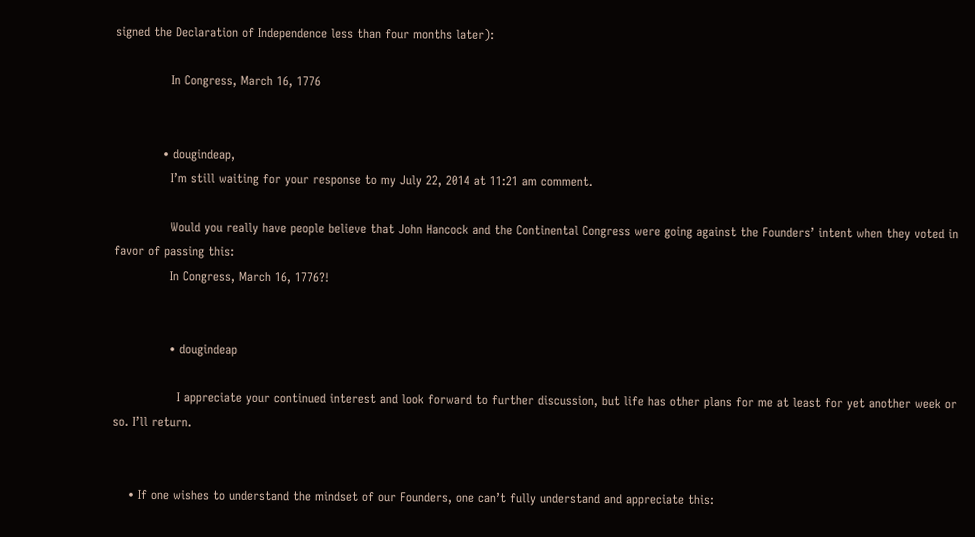signed the Declaration of Independence less than four months later):

              In Congress, March 16, 1776


            • dougindeap,
              I’m still waiting for your response to my July 22, 2014 at 11:21 am comment.

              Would you really have people believe that John Hancock and the Continental Congress were going against the Founders’ intent when they voted in favor of passing this:
              In Congress, March 16, 1776?!


              • dougindeap

                I appreciate your continued interest and look forward to further discussion, but life has other plans for me at least for yet another week or so. I’ll return.


    • If one wishes to understand the mindset of our Founders, one can’t fully understand and appreciate this: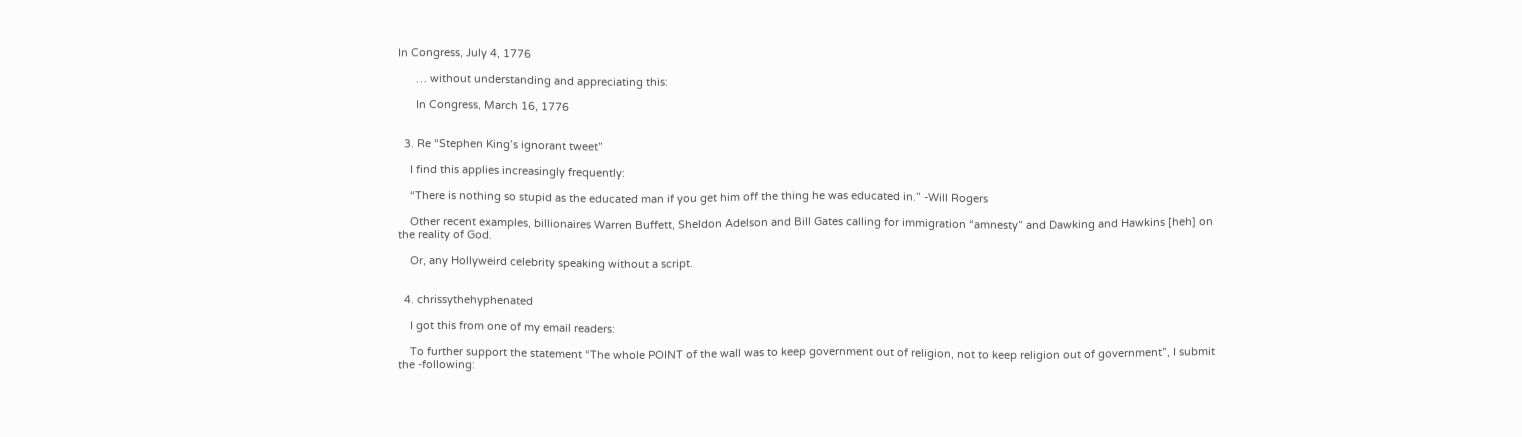In Congress, July 4, 1776

      … without understanding and appreciating this:

      In Congress, March 16, 1776


  3. Re “Stephen King’s ignorant tweet”

    I find this applies increasingly frequently:

    “There is nothing so stupid as the educated man if you get him off the thing he was educated in.” -Will Rogers

    Other recent examples, billionaires Warren Buffett, Sheldon Adelson and Bill Gates calling for immigration “amnesty” and Dawking and Hawkins [heh] on the reality of God.

    Or, any Hollyweird celebrity speaking without a script.


  4. chrissythehyphenated

    I got this from one of my email readers:

    To further support the statement “The whole POINT of the wall was to keep government out of religion, not to keep religion out of government”, I submit the -following: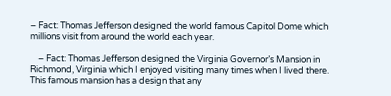– Fact: Thomas Jefferson designed the world famous Capitol Dome which millions visit from around the world each year.

    – Fact: Thomas Jefferson designed the Virginia Governor’s Mansion in Richmond, Virginia which I enjoyed visiting many times when I lived there. This famous mansion has a design that any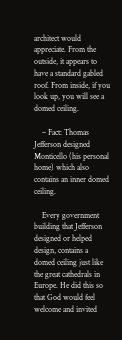architect would appreciate. From the outside, it appears to have a standard gabled roof. From inside, if you look up, you will see a domed ceiling.

    – Fact: Thomas Jefferson designed Monticello (his personal home) which also contains an inner domed ceiling.

    Every government building that Jefferson designed or helped design, contains a domed ceiling just like the great cathedrals in Europe. He did this so that God would feel welcome and invited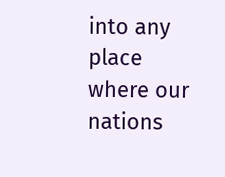into any place where our nations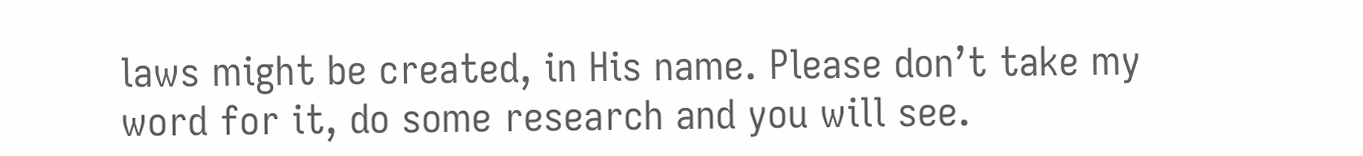laws might be created, in His name. Please don’t take my word for it, do some research and you will see.